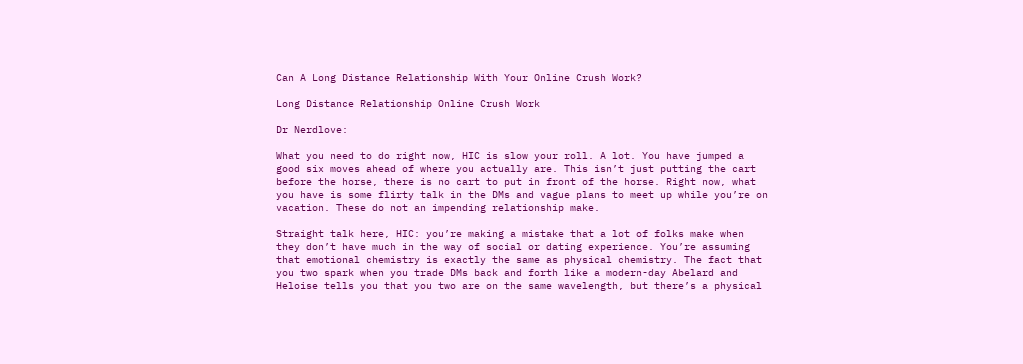Can A Long Distance Relationship With Your Online Crush Work?

Long Distance Relationship Online Crush Work

Dr Nerdlove:

What you need to do right now, HIC is slow your roll. A lot. You have jumped a good six moves ahead of where you actually are. This isn’t just putting the cart before the horse, there is no cart to put in front of the horse. Right now, what you have is some flirty talk in the DMs and vague plans to meet up while you’re on vacation. These do not an impending relationship make.

Straight talk here, HIC: you’re making a mistake that a lot of folks make when they don’t have much in the way of social or dating experience. You’re assuming that emotional chemistry is exactly the same as physical chemistry. The fact that you two spark when you trade DMs back and forth like a modern-day Abelard and Heloise tells you that you two are on the same wavelength, but there’s a physical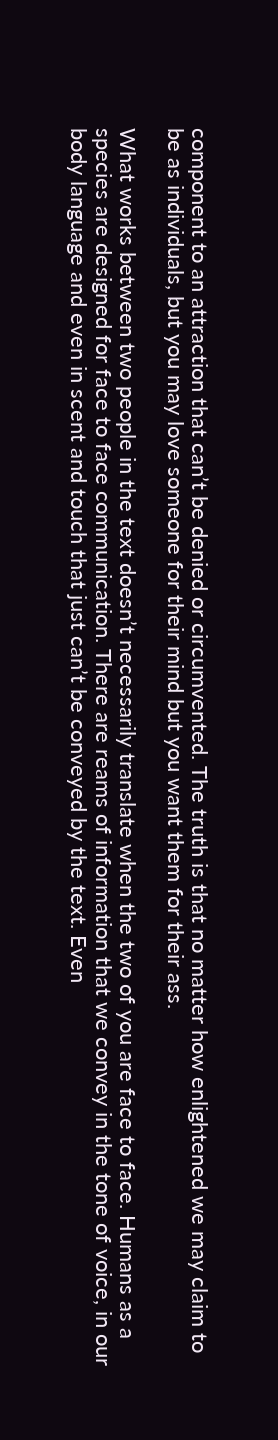component to an attraction that can’t be denied or circumvented. The truth is that no matter how enlightened we may claim to be as individuals, but you may love someone for their mind but you want them for their ass.

What works between two people in the text doesn’t necessarily translate when the two of you are face to face. Humans as a species are designed for face to face communication. There are reams of information that we convey in the tone of voice, in our body language and even in scent and touch that just can’t be conveyed by the text. Even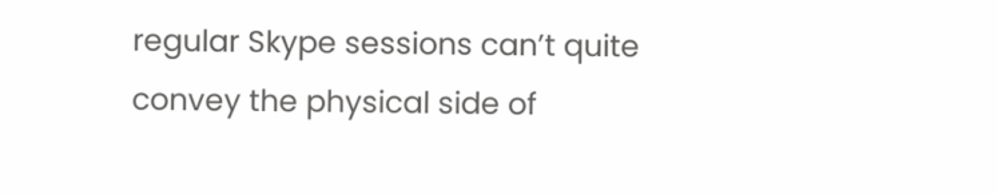regular Skype sessions can’t quite convey the physical side of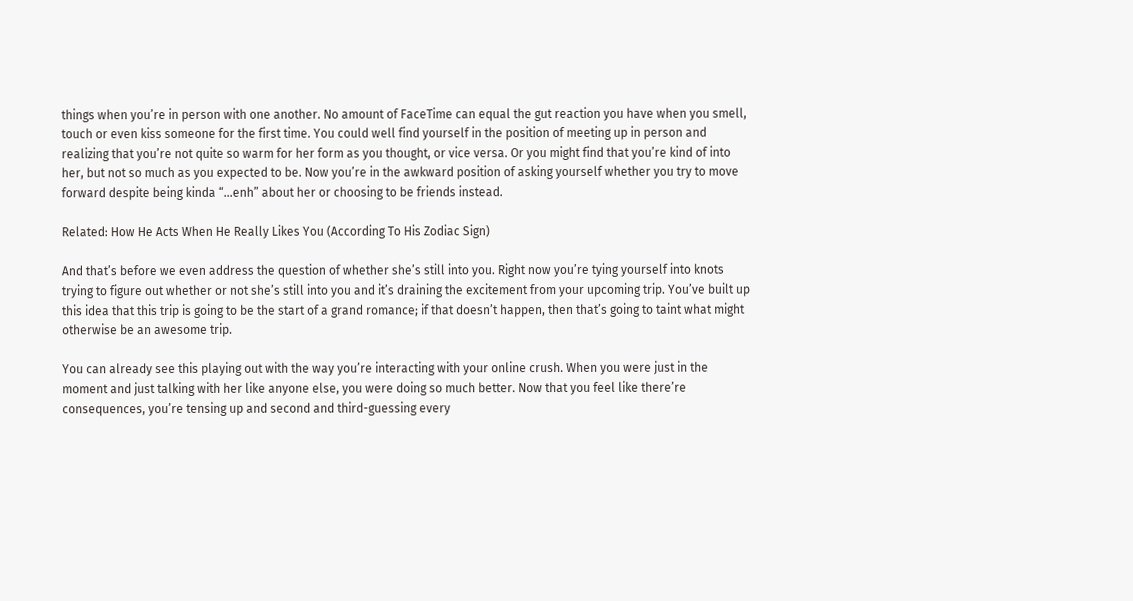things when you’re in person with one another. No amount of FaceTime can equal the gut reaction you have when you smell, touch or even kiss someone for the first time. You could well find yourself in the position of meeting up in person and realizing that you’re not quite so warm for her form as you thought, or vice versa. Or you might find that you’re kind of into her, but not so much as you expected to be. Now you’re in the awkward position of asking yourself whether you try to move forward despite being kinda “…enh” about her or choosing to be friends instead.

Related: How He Acts When He Really Likes You (According To His Zodiac Sign)

And that’s before we even address the question of whether she’s still into you. Right now you’re tying yourself into knots trying to figure out whether or not she’s still into you and it’s draining the excitement from your upcoming trip. You’ve built up this idea that this trip is going to be the start of a grand romance; if that doesn’t happen, then that’s going to taint what might otherwise be an awesome trip.

You can already see this playing out with the way you’re interacting with your online crush. When you were just in the moment and just talking with her like anyone else, you were doing so much better. Now that you feel like there’re consequences, you’re tensing up and second and third-guessing every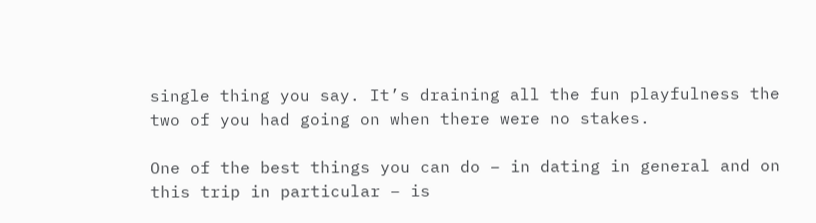single thing you say. It’s draining all the fun playfulness the two of you had going on when there were no stakes.

One of the best things you can do – in dating in general and on this trip in particular – is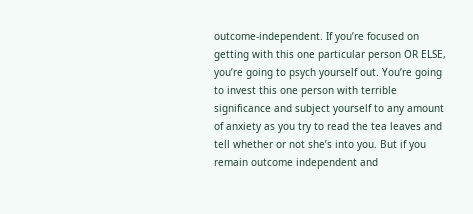outcome-independent. If you’re focused on getting with this one particular person OR ELSE, you’re going to psych yourself out. You’re going to invest this one person with terrible significance and subject yourself to any amount of anxiety as you try to read the tea leaves and tell whether or not she’s into you. But if you remain outcome independent and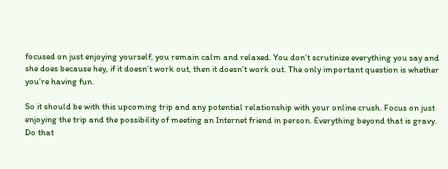focused on just enjoying yourself, you remain calm and relaxed. You don’t scrutinize everything you say and she does because hey, if it doesn’t work out, then it doesn’t work out. The only important question is whether you’re having fun.

So it should be with this upcoming trip and any potential relationship with your online crush. Focus on just enjoying the trip and the possibility of meeting an Internet friend in person. Everything beyond that is gravy. Do that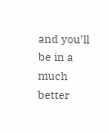and you’ll be in a much better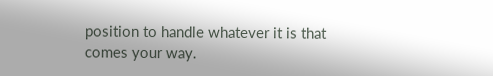position to handle whatever it is that comes your way.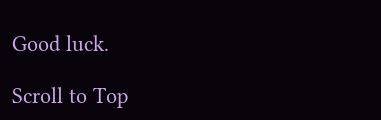Good luck.

Scroll to Top